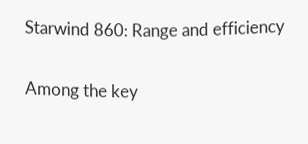Starwind 860: Range and efficiency

Among the key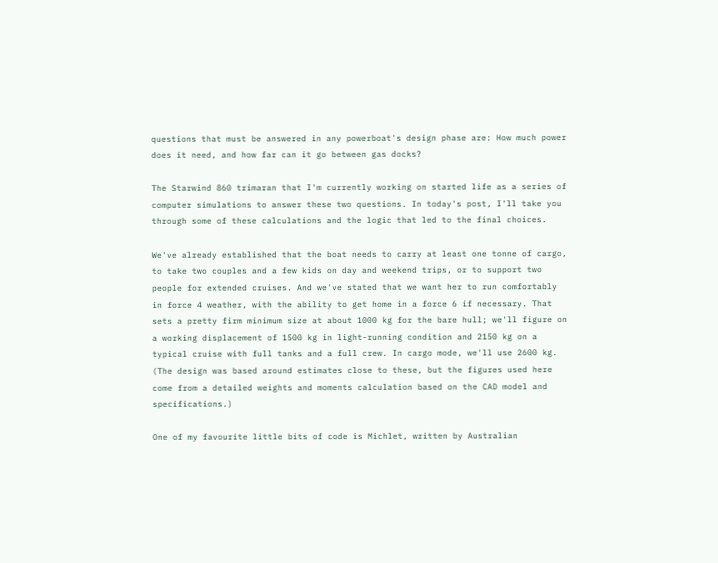questions that must be answered in any powerboat's design phase are: How much power does it need, and how far can it go between gas docks?

The Starwind 860 trimaran that I'm currently working on started life as a series of computer simulations to answer these two questions. In today's post, I'll take you through some of these calculations and the logic that led to the final choices.

We've already established that the boat needs to carry at least one tonne of cargo, to take two couples and a few kids on day and weekend trips, or to support two people for extended cruises. And we've stated that we want her to run comfortably in force 4 weather, with the ability to get home in a force 6 if necessary. That sets a pretty firm minimum size at about 1000 kg for the bare hull; we'll figure on a working displacement of 1500 kg in light-running condition and 2150 kg on a typical cruise with full tanks and a full crew. In cargo mode, we'll use 2600 kg. (The design was based around estimates close to these, but the figures used here come from a detailed weights and moments calculation based on the CAD model and specifications.)

One of my favourite little bits of code is Michlet, written by Australian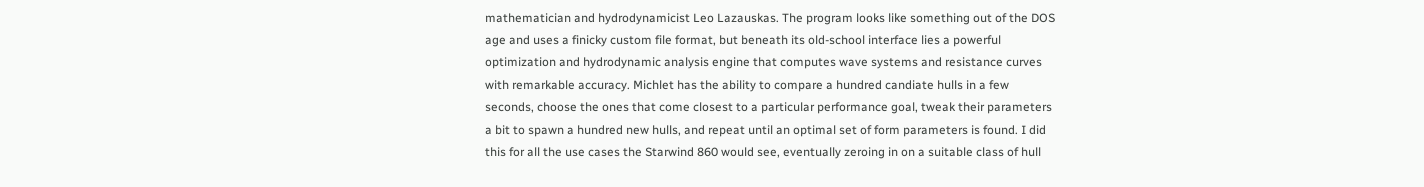mathematician and hydrodynamicist Leo Lazauskas. The program looks like something out of the DOS age and uses a finicky custom file format, but beneath its old-school interface lies a powerful optimization and hydrodynamic analysis engine that computes wave systems and resistance curves with remarkable accuracy. Michlet has the ability to compare a hundred candiate hulls in a few seconds, choose the ones that come closest to a particular performance goal, tweak their parameters a bit to spawn a hundred new hulls, and repeat until an optimal set of form parameters is found. I did this for all the use cases the Starwind 860 would see, eventually zeroing in on a suitable class of hull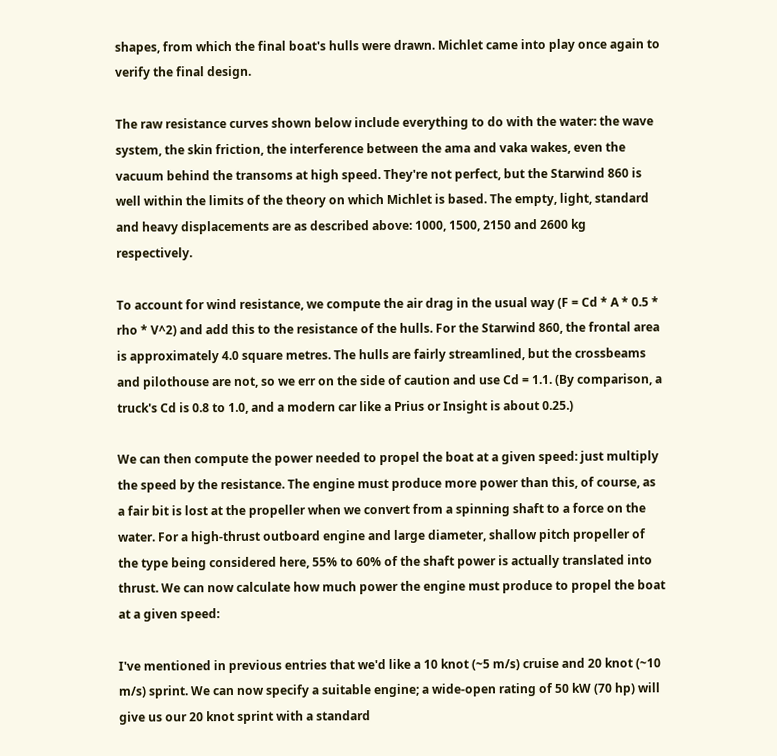shapes, from which the final boat's hulls were drawn. Michlet came into play once again to verify the final design.

The raw resistance curves shown below include everything to do with the water: the wave system, the skin friction, the interference between the ama and vaka wakes, even the vacuum behind the transoms at high speed. They're not perfect, but the Starwind 860 is well within the limits of the theory on which Michlet is based. The empty, light, standard and heavy displacements are as described above: 1000, 1500, 2150 and 2600 kg respectively.

To account for wind resistance, we compute the air drag in the usual way (F = Cd * A * 0.5 * rho * V^2) and add this to the resistance of the hulls. For the Starwind 860, the frontal area is approximately 4.0 square metres. The hulls are fairly streamlined, but the crossbeams and pilothouse are not, so we err on the side of caution and use Cd = 1.1. (By comparison, a truck's Cd is 0.8 to 1.0, and a modern car like a Prius or Insight is about 0.25.)

We can then compute the power needed to propel the boat at a given speed: just multiply the speed by the resistance. The engine must produce more power than this, of course, as a fair bit is lost at the propeller when we convert from a spinning shaft to a force on the water. For a high-thrust outboard engine and large diameter, shallow pitch propeller of the type being considered here, 55% to 60% of the shaft power is actually translated into thrust. We can now calculate how much power the engine must produce to propel the boat at a given speed:

I've mentioned in previous entries that we'd like a 10 knot (~5 m/s) cruise and 20 knot (~10 m/s) sprint. We can now specify a suitable engine; a wide-open rating of 50 kW (70 hp) will give us our 20 knot sprint with a standard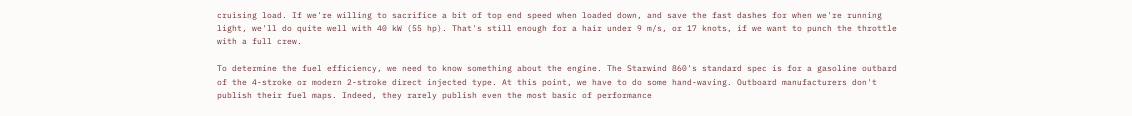cruising load. If we're willing to sacrifice a bit of top end speed when loaded down, and save the fast dashes for when we're running light, we'll do quite well with 40 kW (55 hp). That's still enough for a hair under 9 m/s, or 17 knots, if we want to punch the throttle with a full crew.

To determine the fuel efficiency, we need to know something about the engine. The Starwind 860's standard spec is for a gasoline outbard of the 4-stroke or modern 2-stroke direct injected type. At this point, we have to do some hand-waving. Outboard manufacturers don't publish their fuel maps. Indeed, they rarely publish even the most basic of performance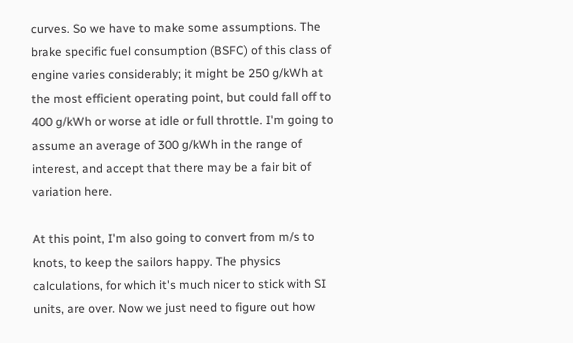curves. So we have to make some assumptions. The brake specific fuel consumption (BSFC) of this class of engine varies considerably; it might be 250 g/kWh at the most efficient operating point, but could fall off to 400 g/kWh or worse at idle or full throttle. I'm going to assume an average of 300 g/kWh in the range of interest, and accept that there may be a fair bit of variation here.

At this point, I'm also going to convert from m/s to knots, to keep the sailors happy. The physics calculations, for which it's much nicer to stick with SI units, are over. Now we just need to figure out how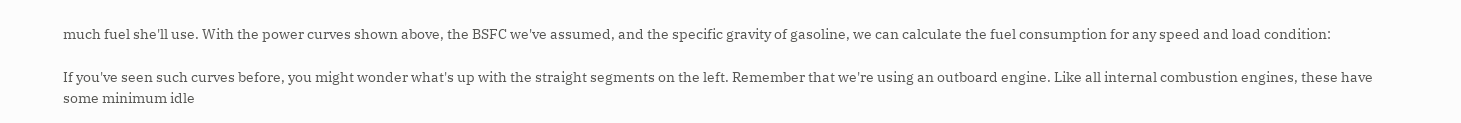much fuel she'll use. With the power curves shown above, the BSFC we've assumed, and the specific gravity of gasoline, we can calculate the fuel consumption for any speed and load condition:

If you've seen such curves before, you might wonder what's up with the straight segments on the left. Remember that we're using an outboard engine. Like all internal combustion engines, these have some minimum idle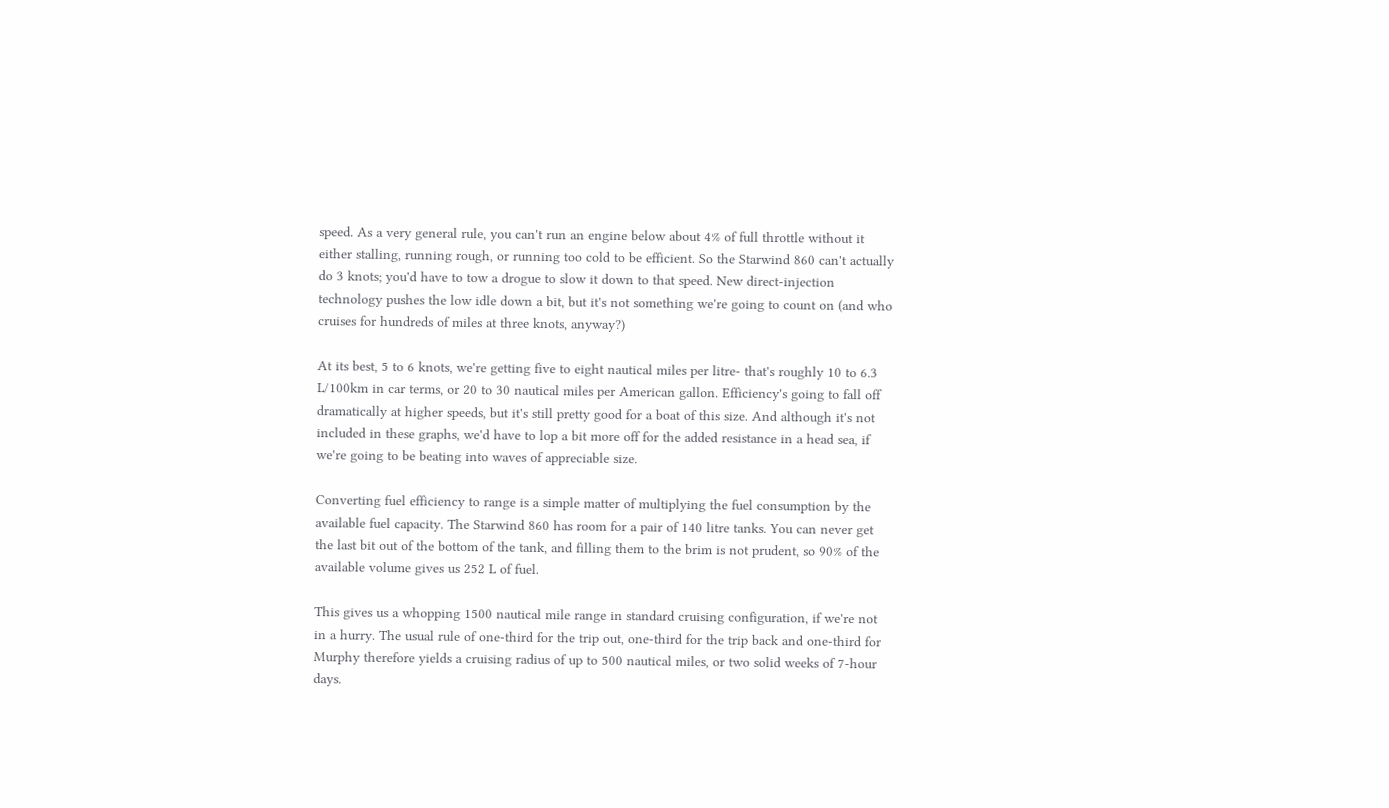speed. As a very general rule, you can't run an engine below about 4% of full throttle without it either stalling, running rough, or running too cold to be efficient. So the Starwind 860 can't actually do 3 knots; you'd have to tow a drogue to slow it down to that speed. New direct-injection technology pushes the low idle down a bit, but it's not something we're going to count on (and who cruises for hundreds of miles at three knots, anyway?)

At its best, 5 to 6 knots, we're getting five to eight nautical miles per litre- that's roughly 10 to 6.3 L/100km in car terms, or 20 to 30 nautical miles per American gallon. Efficiency's going to fall off dramatically at higher speeds, but it's still pretty good for a boat of this size. And although it's not included in these graphs, we'd have to lop a bit more off for the added resistance in a head sea, if we're going to be beating into waves of appreciable size.

Converting fuel efficiency to range is a simple matter of multiplying the fuel consumption by the available fuel capacity. The Starwind 860 has room for a pair of 140 litre tanks. You can never get the last bit out of the bottom of the tank, and filling them to the brim is not prudent, so 90% of the available volume gives us 252 L of fuel.

This gives us a whopping 1500 nautical mile range in standard cruising configuration, if we're not in a hurry. The usual rule of one-third for the trip out, one-third for the trip back and one-third for Murphy therefore yields a cruising radius of up to 500 nautical miles, or two solid weeks of 7-hour days.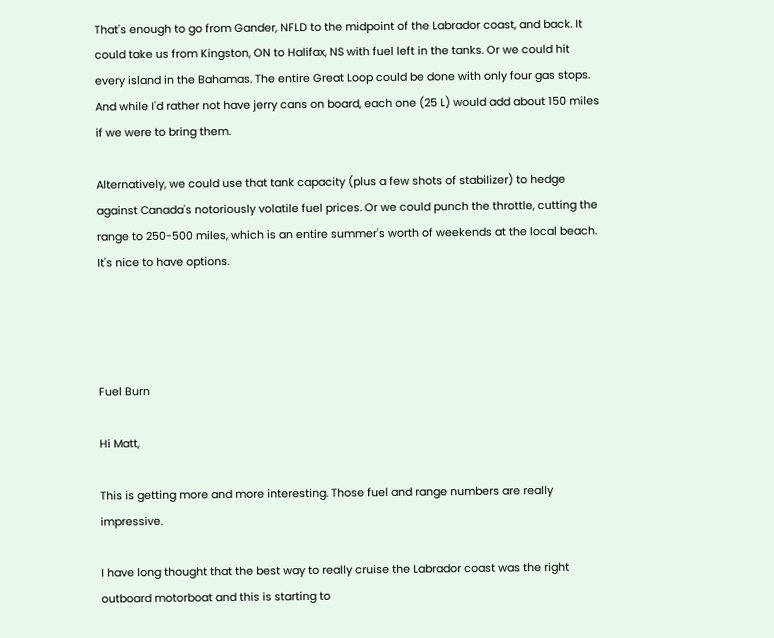That's enough to go from Gander, NFLD to the midpoint of the Labrador coast, and back. It could take us from Kingston, ON to Halifax, NS with fuel left in the tanks. Or we could hit every island in the Bahamas. The entire Great Loop could be done with only four gas stops. And while I'd rather not have jerry cans on board, each one (25 L) would add about 150 miles if we were to bring them.

Alternatively, we could use that tank capacity (plus a few shots of stabilizer) to hedge against Canada's notoriously volatile fuel prices. Or we could punch the throttle, cutting the range to 250-500 miles, which is an entire summer's worth of weekends at the local beach. It's nice to have options.




Fuel Burn

Hi Matt,

This is getting more and more interesting. Those fuel and range numbers are really impressive.

I have long thought that the best way to really cruise the Labrador coast was the right outboard motorboat and this is starting to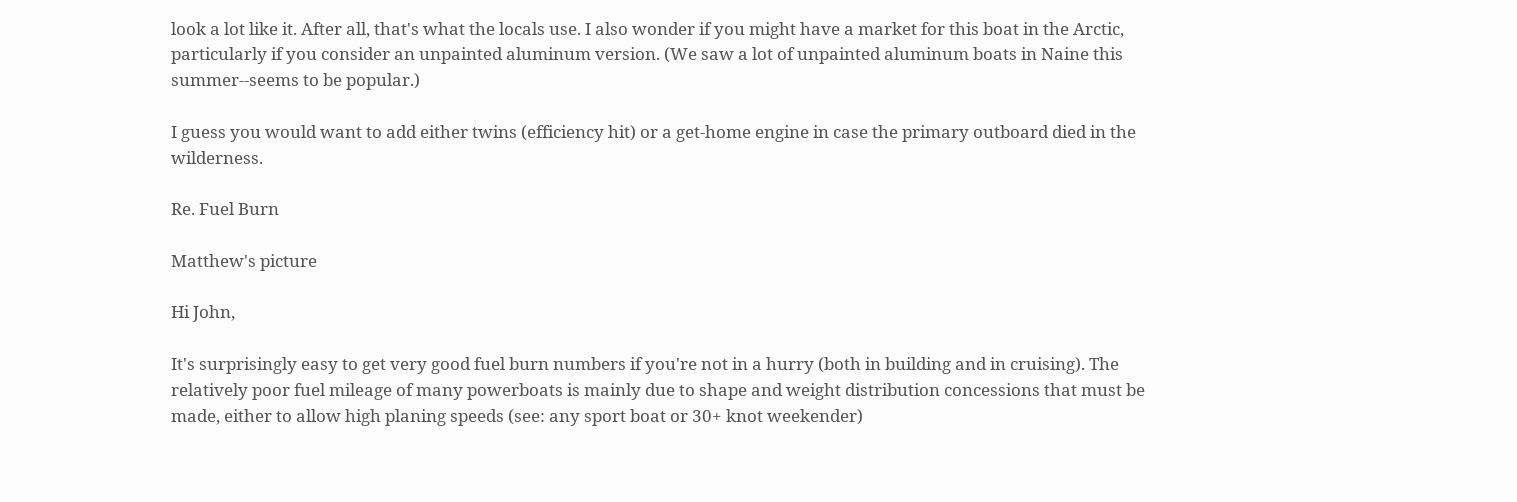look a lot like it. After all, that's what the locals use. I also wonder if you might have a market for this boat in the Arctic, particularly if you consider an unpainted aluminum version. (We saw a lot of unpainted aluminum boats in Naine this summer--seems to be popular.)

I guess you would want to add either twins (efficiency hit) or a get-home engine in case the primary outboard died in the wilderness.

Re. Fuel Burn

Matthew's picture

Hi John,

It's surprisingly easy to get very good fuel burn numbers if you're not in a hurry (both in building and in cruising). The relatively poor fuel mileage of many powerboats is mainly due to shape and weight distribution concessions that must be made, either to allow high planing speeds (see: any sport boat or 30+ knot weekender)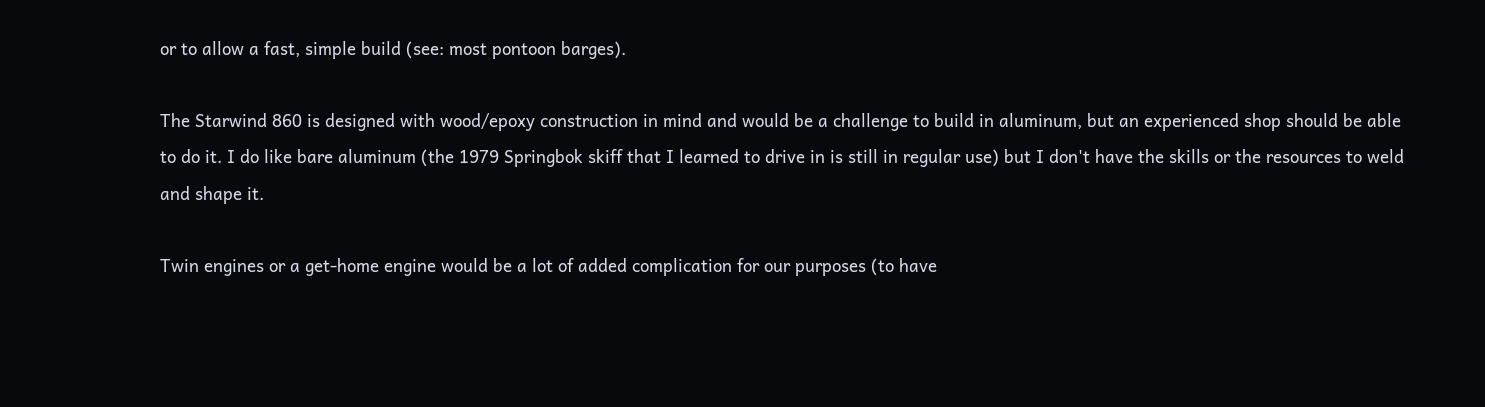or to allow a fast, simple build (see: most pontoon barges).

The Starwind 860 is designed with wood/epoxy construction in mind and would be a challenge to build in aluminum, but an experienced shop should be able to do it. I do like bare aluminum (the 1979 Springbok skiff that I learned to drive in is still in regular use) but I don't have the skills or the resources to weld and shape it.

Twin engines or a get-home engine would be a lot of added complication for our purposes (to have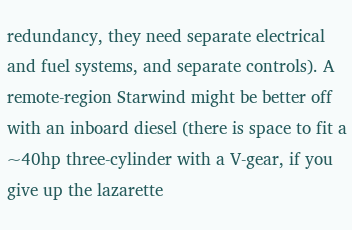redundancy, they need separate electrical and fuel systems, and separate controls). A remote-region Starwind might be better off with an inboard diesel (there is space to fit a ~40hp three-cylinder with a V-gear, if you give up the lazarette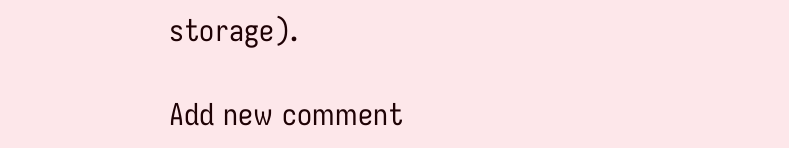storage).

Add new comment